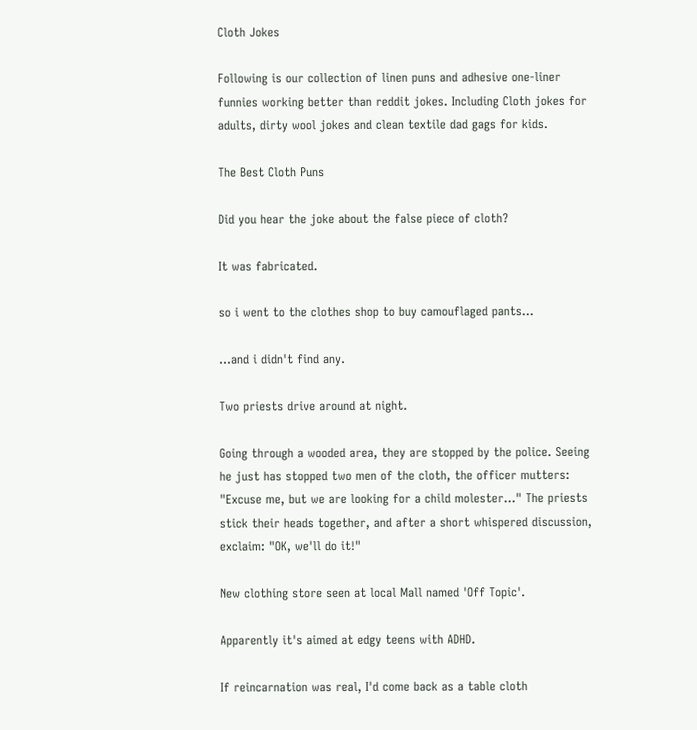Cloth Jokes

Following is our collection of linen puns and adhesive one-liner funnies working better than reddit jokes. Including Cloth jokes for adults, dirty wool jokes and clean textile dad gags for kids.

The Best Cloth Puns

Did you hear the joke about the false piece of cloth?

It was fabricated.

so i went to the clothes shop to buy camouflaged pants...

...and i didn't find any.

Two priests drive around at night.

Going through a wooded area, they are stopped by the police. Seeing he just has stopped two men of the cloth, the officer mutters: "Excuse me, but we are looking for a child molester..." The priests stick their heads together, and after a short whispered discussion, exclaim: "OK, we'll do it!"

New clothing store seen at local Mall named 'Off Topic'.

Apparently it's aimed at edgy teens with ADHD.

If reincarnation was real, I'd come back as a table cloth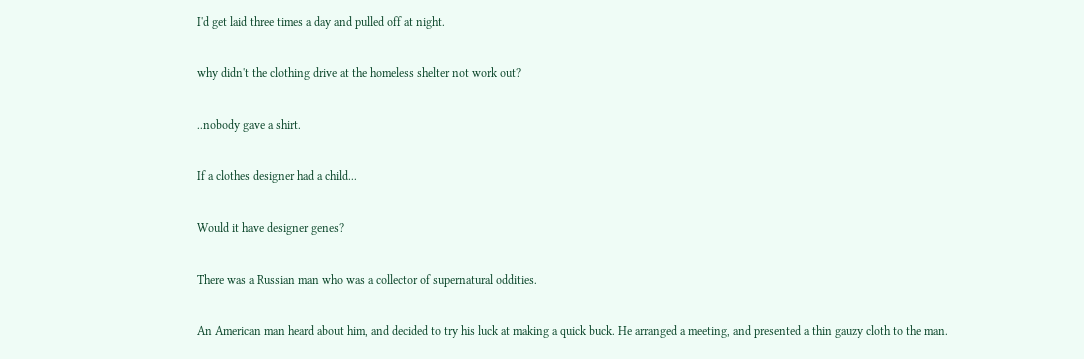I'd get laid three times a day and pulled off at night.

why didn't the clothing drive at the homeless shelter not work out?

..nobody gave a shirt.

If a clothes designer had a child...

Would it have designer genes?

There was a Russian man who was a collector of supernatural oddities.

An American man heard about him, and decided to try his luck at making a quick buck. He arranged a meeting, and presented a thin gauzy cloth to the man.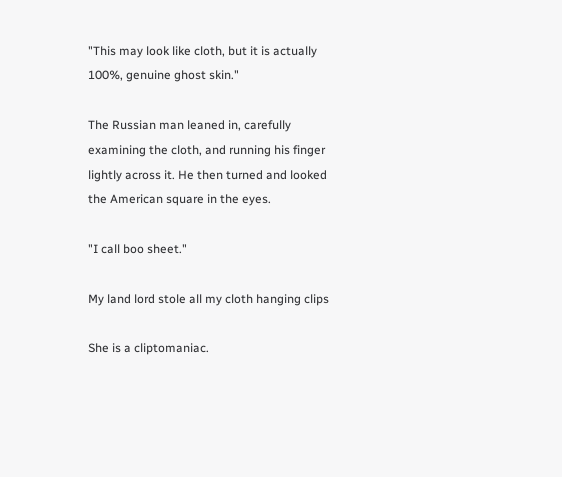"This may look like cloth, but it is actually 100%, genuine ghost skin."

The Russian man leaned in, carefully examining the cloth, and running his finger lightly across it. He then turned and looked the American square in the eyes.

"I call boo sheet."

My land lord stole all my cloth hanging clips

She is a cliptomaniac.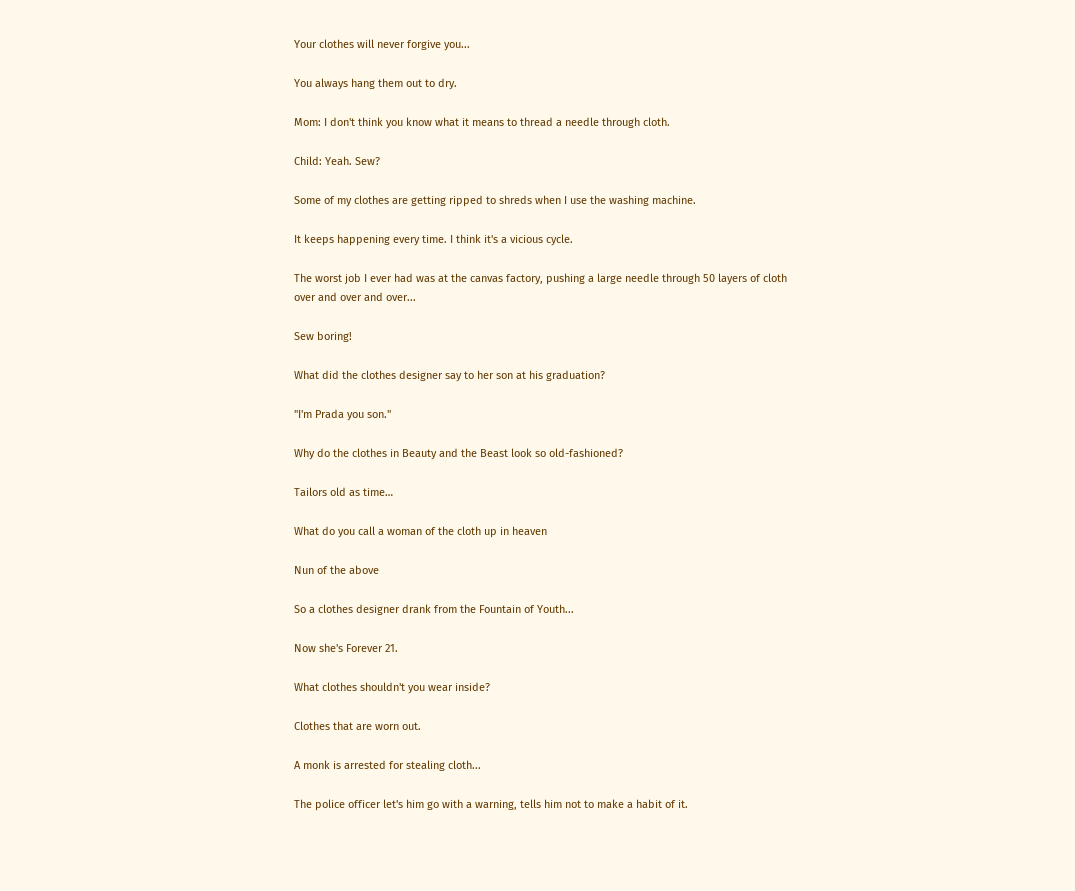Your clothes will never forgive you...

You always hang them out to dry.

Mom: I don't think you know what it means to thread a needle through cloth.

Child: Yeah. Sew?

Some of my clothes are getting ripped to shreds when I use the washing machine.

It keeps happening every time. I think it's a vicious cycle.

The worst job I ever had was at the canvas factory, pushing a large needle through 50 layers of cloth over and over and over...

Sew boring!

What did the clothes designer say to her son at his graduation?

"I'm Prada you son."

Why do the clothes in Beauty and the Beast look so old-fashioned?

Tailors old as time…

What do you call a woman of the cloth up in heaven

Nun of the above

So a clothes designer drank from the Fountain of Youth...

Now she's Forever 21.

What clothes shouldn't you wear inside?

Clothes that are worn out.

A monk is arrested for stealing cloth...

The police officer let's him go with a warning, tells him not to make a habit of it.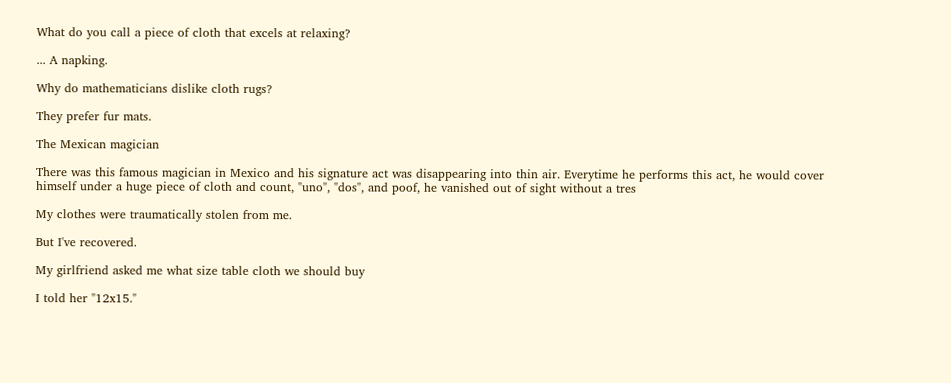What do you call a piece of cloth that excels at relaxing?

... A napking.

Why do mathematicians dislike cloth rugs?

They prefer fur mats.

The Mexican magician

There was this famous magician in Mexico and his signature act was disappearing into thin air. Everytime he performs this act, he would cover himself under a huge piece of cloth and count, "uno", "dos", and poof, he vanished out of sight without a tres

My clothes were traumatically stolen from me.

But I've recovered.

My girlfriend asked me what size table cloth we should buy

I told her "12x15."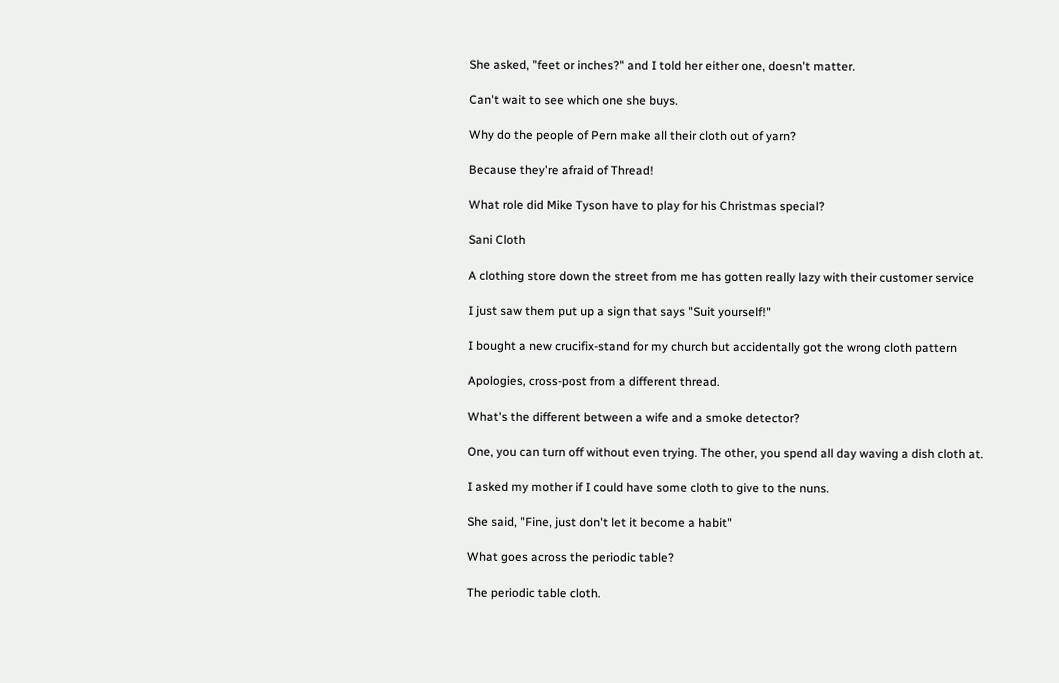She asked, "feet or inches?" and I told her either one, doesn't matter.

Can't wait to see which one she buys.

Why do the people of Pern make all their cloth out of yarn?

Because they're afraid of Thread!

What role did Mike Tyson have to play for his Christmas special?

Sani Cloth

A clothing store down the street from me has gotten really lazy with their customer service

I just saw them put up a sign that says "Suit yourself!"

I bought a new crucifix-stand for my church but accidentally got the wrong cloth pattern

Apologies, cross-post from a different thread.

What's the different between a wife and a smoke detector?

One, you can turn off without even trying. The other, you spend all day waving a dish cloth at.

I asked my mother if I could have some cloth to give to the nuns.

She said, "Fine, just don't let it become a habit"

What goes across the periodic table?

The periodic table cloth.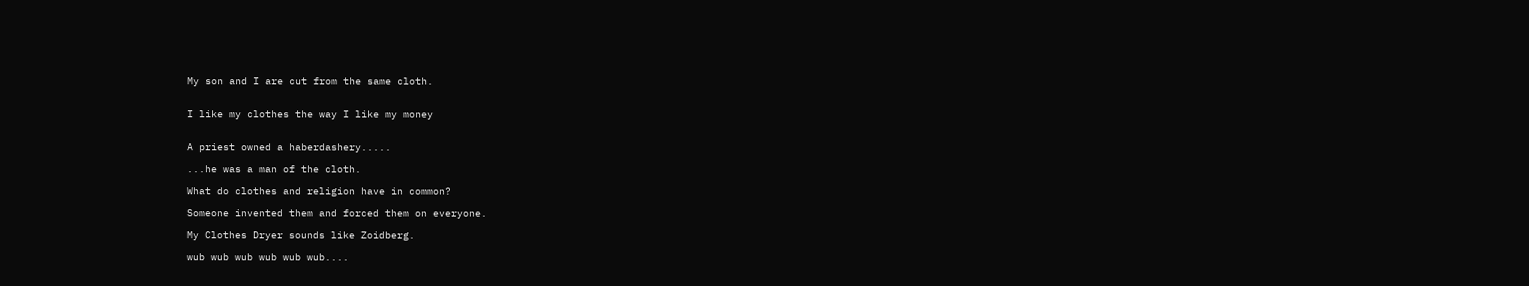My son and I are cut from the same cloth.


I like my clothes the way I like my money


A priest owned a haberdashery.....

...he was a man of the cloth.

What do clothes and religion have in common?

Someone invented them and forced them on everyone.

My Clothes Dryer sounds like Zoidberg.

wub wub wub wub wub wub....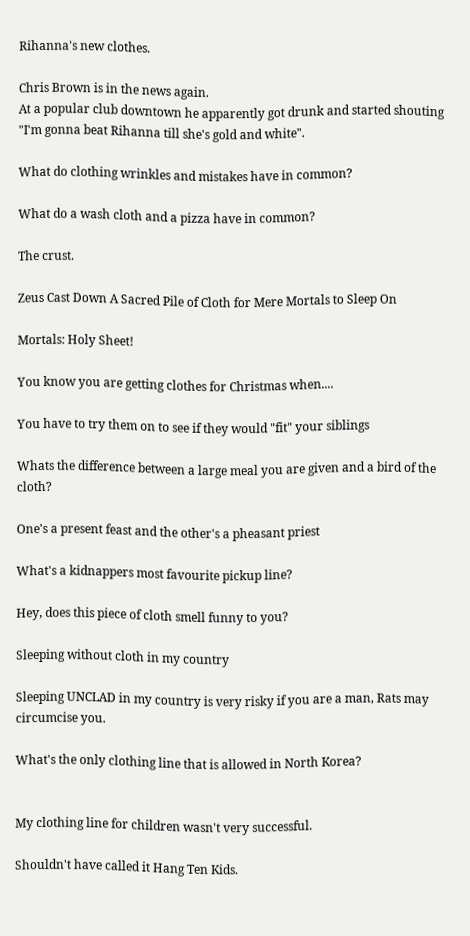Rihanna's new clothes.

Chris Brown is in the news again.
At a popular club downtown he apparently got drunk and started shouting "I'm gonna beat Rihanna till she's gold and white".

What do clothing wrinkles and mistakes have in common?

What do a wash cloth and a pizza have in common?

The crust.

Zeus Cast Down A Sacred Pile of Cloth for Mere Mortals to Sleep On

Mortals: Holy Sheet!

You know you are getting clothes for Christmas when....

You have to try them on to see if they would "fit" your siblings

Whats the difference between a large meal you are given and a bird of the cloth?

One's a present feast and the other's a pheasant priest

What's a kidnappers most favourite pickup line?

Hey, does this piece of cloth smell funny to you?

Sleeping without cloth in my country

Sleeping UNCLAD in my country is very risky if you are a man, Rats may circumcise you.

What's the only clothing line that is allowed in North Korea?


My clothing line for children wasn't very successful.

Shouldn't have called it Hang Ten Kids.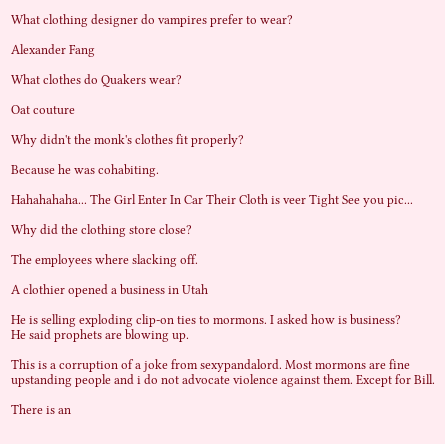What clothing designer do vampires prefer to wear?

Alexander Fang

What clothes do Quakers wear?

Oat couture

Why didn't the monk's clothes fit properly?

Because he was cohabiting.

Hahahahaha... The Girl Enter In Car Their Cloth is veer Tight See you pic...

Why did the clothing store close?

The employees where slacking off.

A clothier opened a business in Utah

He is selling exploding clip-on ties to mormons. I asked how is business?
He said prophets are blowing up.

This is a corruption of a joke from sexypandalord. Most mormons are fine upstanding people and i do not advocate violence against them. Except for Bill.

There is an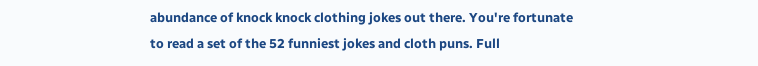abundance of knock knock clothing jokes out there. You're fortunate to read a set of the 52 funniest jokes and cloth puns. Full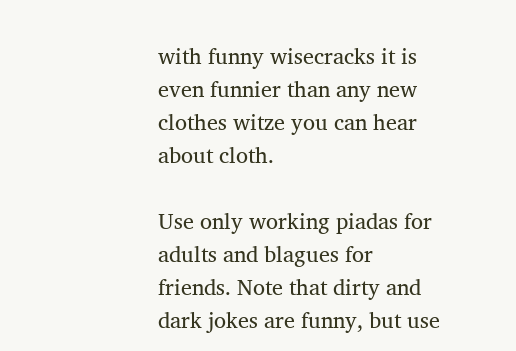with funny wisecracks it is even funnier than any new clothes witze you can hear about cloth.

Use only working piadas for adults and blagues for friends. Note that dirty and dark jokes are funny, but use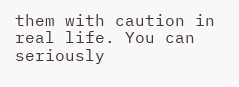them with caution in real life. You can seriously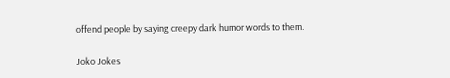offend people by saying creepy dark humor words to them.

Joko Jokes